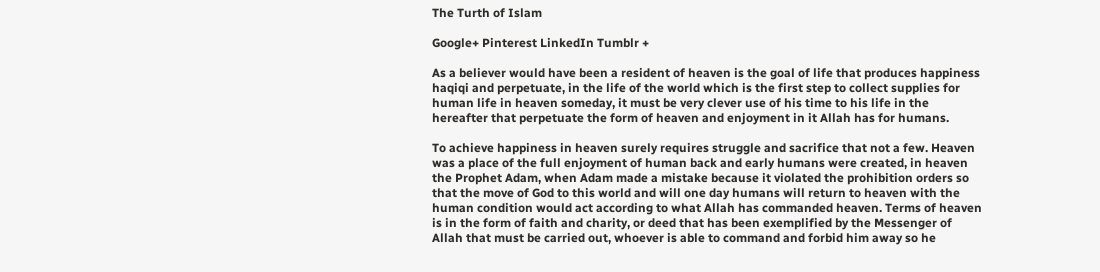The Turth of Islam

Google+ Pinterest LinkedIn Tumblr +

As a believer would have been a resident of heaven is the goal of life that produces happiness haqiqi and perpetuate, in the life of the world which is the first step to collect supplies for human life in heaven someday, it must be very clever use of his time to his life in the hereafter that perpetuate the form of heaven and enjoyment in it Allah has for humans.

To achieve happiness in heaven surely requires struggle and sacrifice that not a few. Heaven was a place of the full enjoyment of human back and early humans were created, in heaven the Prophet Adam, when Adam made a mistake because it violated the prohibition orders so that the move of God to this world and will one day humans will return to heaven with the human condition would act according to what Allah has commanded heaven. Terms of heaven is in the form of faith and charity, or deed that has been exemplified by the Messenger of Allah that must be carried out, whoever is able to command and forbid him away so he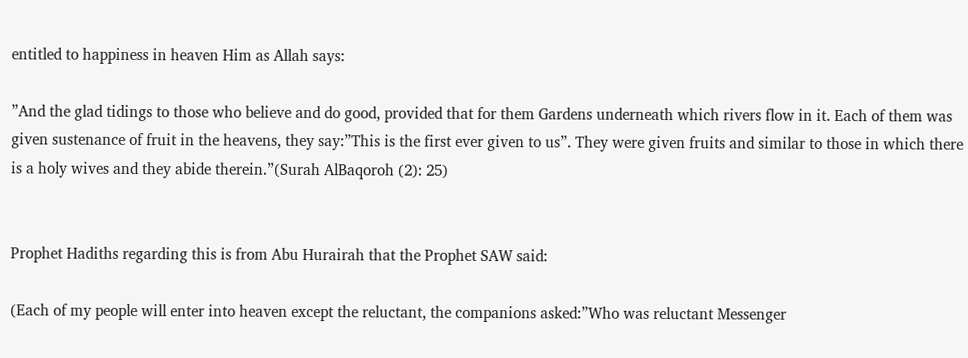entitled to happiness in heaven Him as Allah says:

”And the glad tidings to those who believe and do good, provided that for them Gardens underneath which rivers flow in it. Each of them was given sustenance of fruit in the heavens, they say:”This is the first ever given to us”. They were given fruits and similar to those in which there is a holy wives and they abide therein.”(Surah AlBaqoroh (2): 25)


Prophet Hadiths regarding this is from Abu Hurairah that the Prophet SAW said:

(Each of my people will enter into heaven except the reluctant, the companions asked:”Who was reluctant Messenger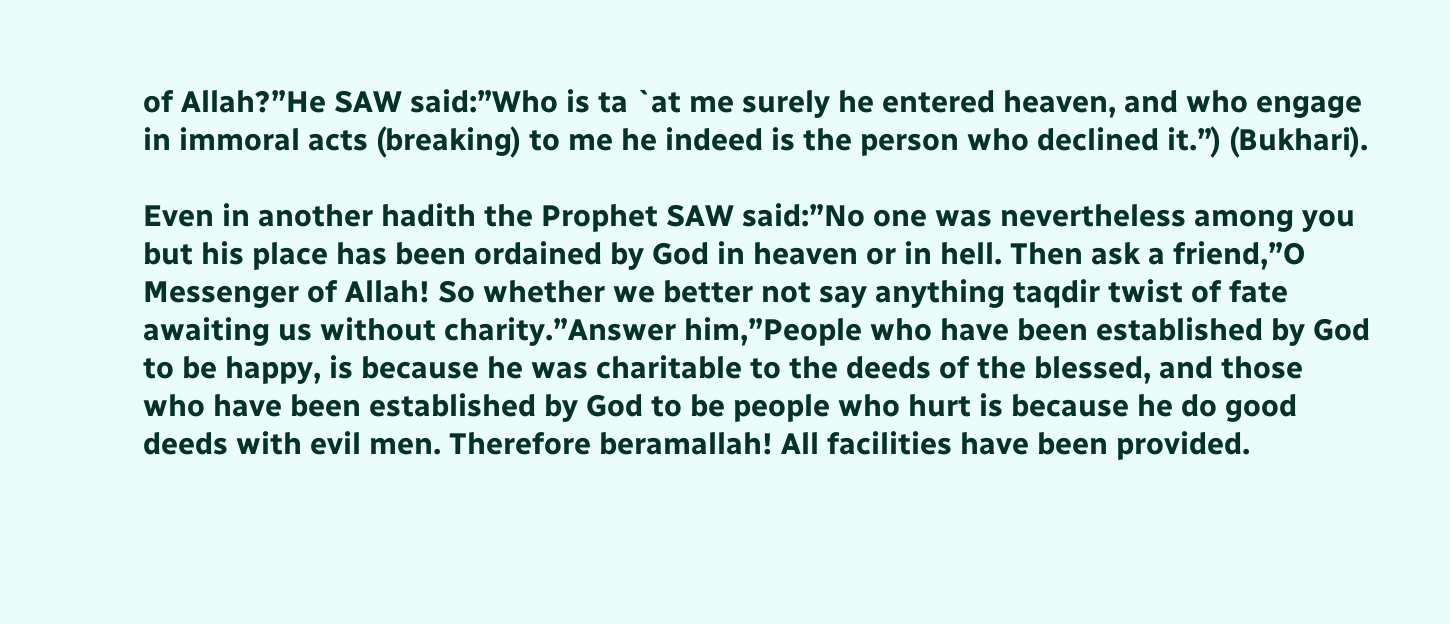of Allah?”He SAW said:”Who is ta `at me surely he entered heaven, and who engage in immoral acts (breaking) to me he indeed is the person who declined it.”) (Bukhari).

Even in another hadith the Prophet SAW said:”No one was nevertheless among you but his place has been ordained by God in heaven or in hell. Then ask a friend,”O Messenger of Allah! So whether we better not say anything taqdir twist of fate awaiting us without charity.”Answer him,”People who have been established by God to be happy, is because he was charitable to the deeds of the blessed, and those who have been established by God to be people who hurt is because he do good deeds with evil men. Therefore beramallah! All facilities have been provided.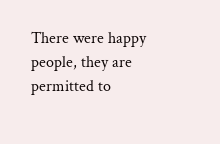There were happy people, they are permitted to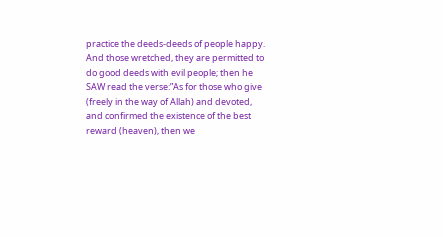practice the deeds-deeds of people happy. And those wretched, they are permitted to do good deeds with evil people; then he SAW read the verse:”As for those who give (freely in the way of Allah) and devoted, and confirmed the existence of the best reward (heaven), then we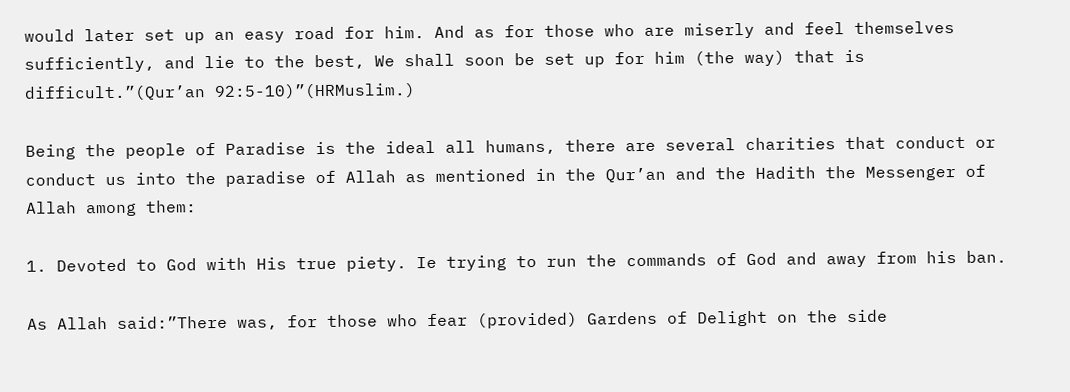would later set up an easy road for him. And as for those who are miserly and feel themselves sufficiently, and lie to the best, We shall soon be set up for him (the way) that is difficult.”(Qur’an 92:5-10)”(HRMuslim.)

Being the people of Paradise is the ideal all humans, there are several charities that conduct or conduct us into the paradise of Allah as mentioned in the Qur’an and the Hadith the Messenger of Allah among them:

1. Devoted to God with His true piety. Ie trying to run the commands of God and away from his ban.

As Allah said:”There was, for those who fear (provided) Gardens of Delight on the side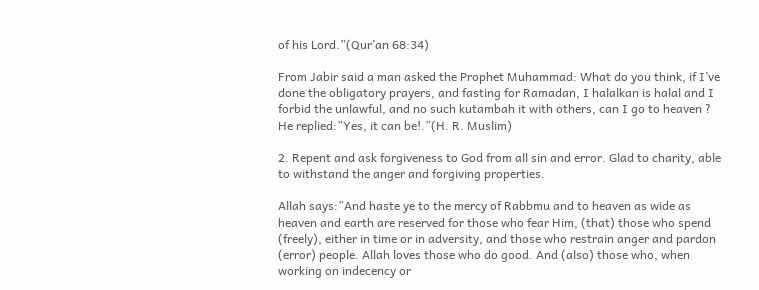of his Lord.”(Qur’an 68:34)

From Jabir said a man asked the Prophet Muhammad: What do you think, if I’ve done the obligatory prayers, and fasting for Ramadan, I halalkan is halal and I forbid the unlawful, and no such kutambah it with others, can I go to heaven ? He replied:”Yes, it can be!.”(H. R. Muslim)

2. Repent and ask forgiveness to God from all sin and error. Glad to charity, able to withstand the anger and forgiving properties.

Allah says:”And haste ye to the mercy of Rabbmu and to heaven as wide as heaven and earth are reserved for those who fear Him, (that) those who spend (freely), either in time or in adversity, and those who restrain anger and pardon (error) people. Allah loves those who do good. And (also) those who, when working on indecency or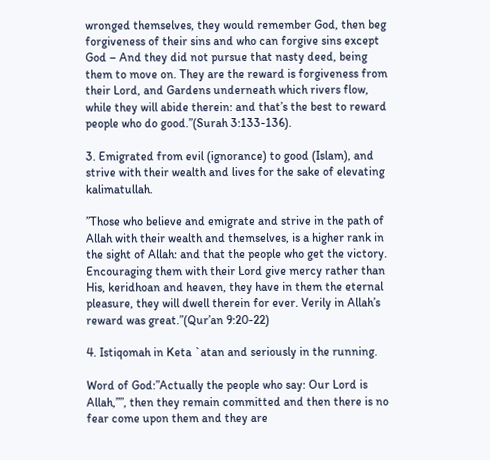wronged themselves, they would remember God, then beg forgiveness of their sins and who can forgive sins except God – And they did not pursue that nasty deed, being them to move on. They are the reward is forgiveness from their Lord, and Gardens underneath which rivers flow, while they will abide therein: and that’s the best to reward people who do good.”(Surah 3:133-136).

3. Emigrated from evil (ignorance) to good (Islam), and strive with their wealth and lives for the sake of elevating kalimatullah.

”Those who believe and emigrate and strive in the path of Allah with their wealth and themselves, is a higher rank in the sight of Allah: and that the people who get the victory. Encouraging them with their Lord give mercy rather than His, keridhoan and heaven, they have in them the eternal pleasure, they will dwell therein for ever. Verily in Allah’s reward was great.”(Qur’an 9:20-22)

4. Istiqomah in Keta `atan and seriously in the running.

Word of God:”Actually the people who say: Our Lord is Allah,””, then they remain committed and then there is no fear come upon them and they are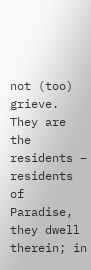not (too) grieve. They are the residents – residents of Paradise, they dwell therein; in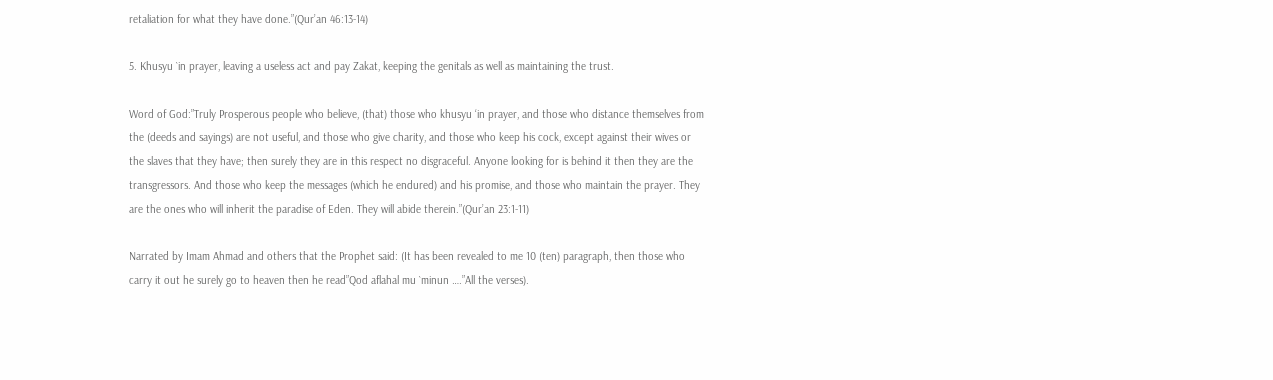retaliation for what they have done.”(Qur’an 46:13-14)

5. Khusyu `in prayer, leaving a useless act and pay Zakat, keeping the genitals as well as maintaining the trust.

Word of God:”Truly Prosperous people who believe, (that) those who khusyu ‘in prayer, and those who distance themselves from the (deeds and sayings) are not useful, and those who give charity, and those who keep his cock, except against their wives or the slaves that they have; then surely they are in this respect no disgraceful. Anyone looking for is behind it then they are the transgressors. And those who keep the messages (which he endured) and his promise, and those who maintain the prayer. They are the ones who will inherit the paradise of Eden. They will abide therein.”(Qur’an 23:1-11)

Narrated by Imam Ahmad and others that the Prophet said: (It has been revealed to me 10 (ten) paragraph, then those who carry it out he surely go to heaven then he read”Qod aflahal mu `minun ….”All the verses).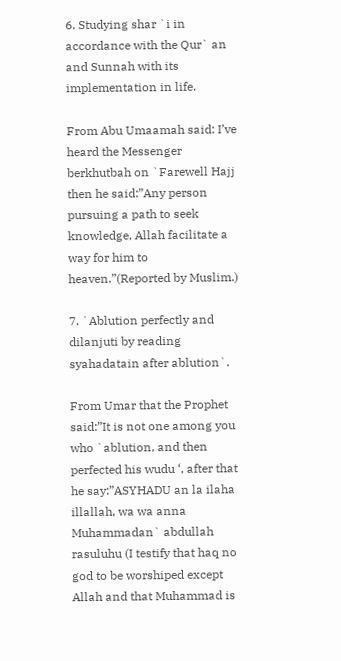6. Studying shar `i in accordance with the Qur` an and Sunnah with its implementation in life.

From Abu Umaamah said: I’ve heard the Messenger berkhutbah on `Farewell Hajj then he said:”Any person pursuing a path to seek knowledge, Allah facilitate a way for him to heaven.”(Reported by Muslim.)

7. `Ablution perfectly and dilanjuti by reading syahadatain after ablution`.

From Umar that the Prophet said:”It is not one among you who `ablution, and then perfected his wudu ‘, after that he say:”ASYHADU an la ilaha illallah, wa wa anna Muhammadan` abdullah rasuluhu (I testify that haq no god to be worshiped except Allah and that Muhammad is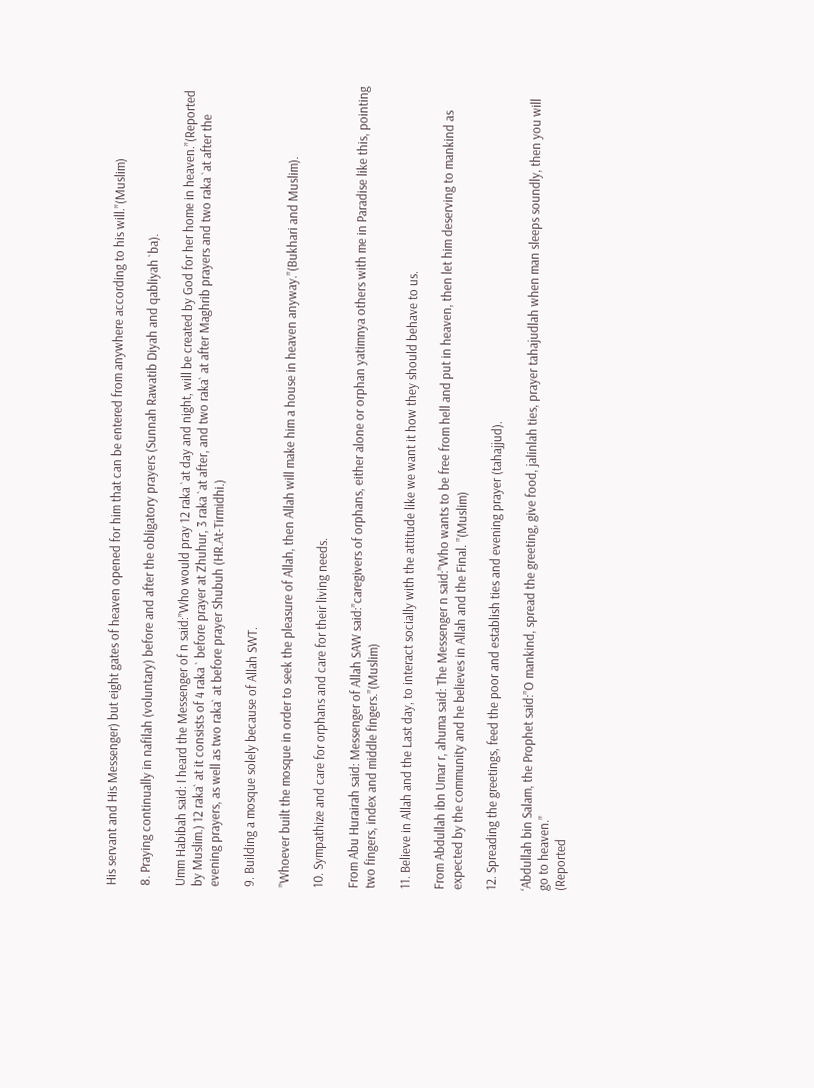His servant and His Messenger) but eight gates of heaven opened for him that can be entered from anywhere according to his will.”(Muslim)

8. Praying continually in nafilah (voluntary) before and after the obligatory prayers (Sunnah Rawatib Diyah and qabliyah `ba).

Umm Habibah said: I heard the Messenger of n said:”Who would pray 12 raka `at day and night, will be created by God for her home in heaven.”(Reported by Muslim.) 12 raka` at it consists of 4 raka ` before prayer at Zhuhur, 3 raka `at after, and two raka` at after Maghrib prayers and two raka `at after the evening prayers, as well as two raka` at before prayer Shubuh (HR.At-Tirmidhi.)

9. Building a mosque solely because of Allah SWT.

”Whoever built the mosque in order to seek the pleasure of Allah, then Allah will make him a house in heaven anyway.”(Bukhari and Muslim).

10. Sympathize and care for orphans and care for their living needs.

From Abu Hurairah said: Messenger of Allah SAW said:”caregivers of orphans, either alone or orphan yatimnya others with me in Paradise like this, pointing two fingers, index and middle fingers.”(Muslim)

11. Believe in Allah and the Last day, to interact socially with the attitude like we want it how they should behave to us.

From Abdullah ibn Umar r, ahuma said: The Messenger n said:”Who wants to be free from hell and put in heaven, then let him deserving to mankind as expected by the community and he believes in Allah and the Final. ”(Muslim)

12. Spreading the greetings, feed the poor and establish ties and evening prayer (tahajjud).

‘Abdullah bin Salam, the Prophet said:”O mankind, spread the greeting, give food, jalinlah ties, prayer tahajudlah when man sleeps soundly, then you will go to heaven.”
(Reported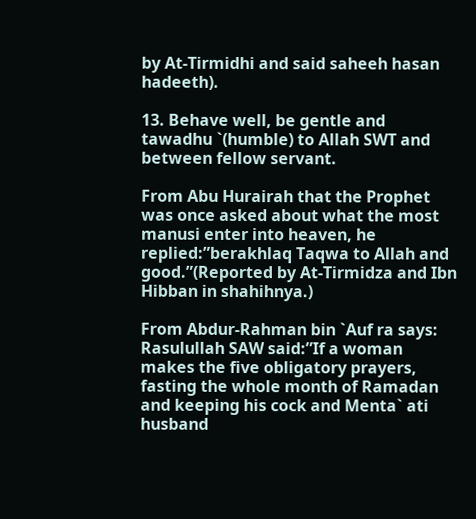by At-Tirmidhi and said saheeh hasan hadeeth).

13. Behave well, be gentle and tawadhu `(humble) to Allah SWT and between fellow servant.

From Abu Hurairah that the Prophet was once asked about what the most manusi enter into heaven, he replied:”berakhlaq Taqwa to Allah and good.”(Reported by At-Tirmidza and Ibn Hibban in shahihnya.)

From Abdur-Rahman bin `Auf ra says: Rasulullah SAW said:”If a woman makes the five obligatory prayers, fasting the whole month of Ramadan and keeping his cock and Menta` ati husband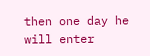then one day he will enter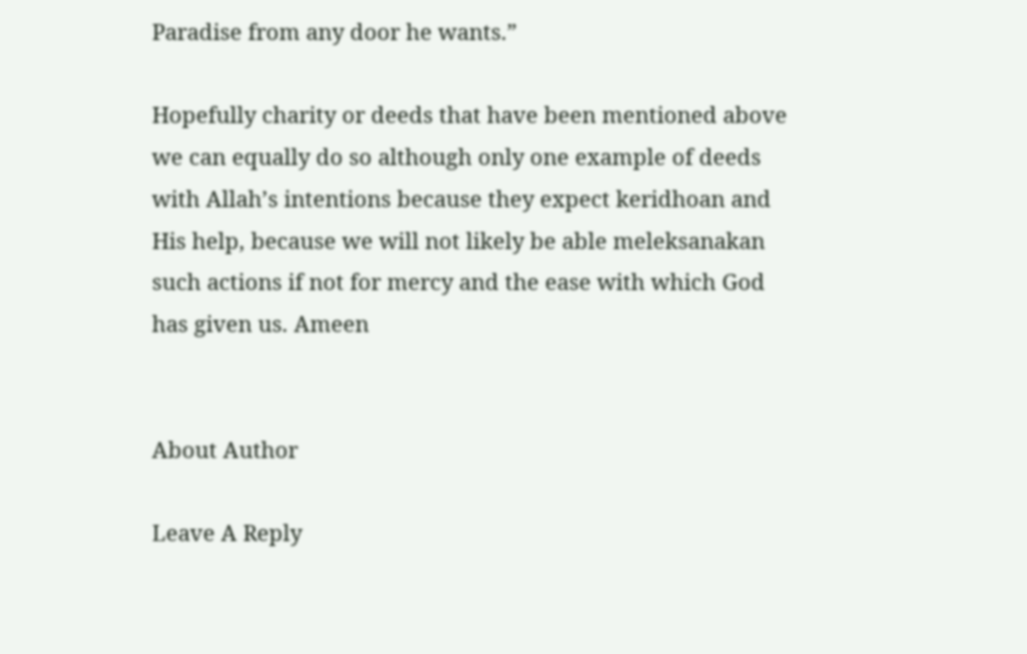Paradise from any door he wants.”

Hopefully charity or deeds that have been mentioned above we can equally do so although only one example of deeds with Allah’s intentions because they expect keridhoan and His help, because we will not likely be able meleksanakan such actions if not for mercy and the ease with which God has given us. Ameen


About Author

Leave A Reply